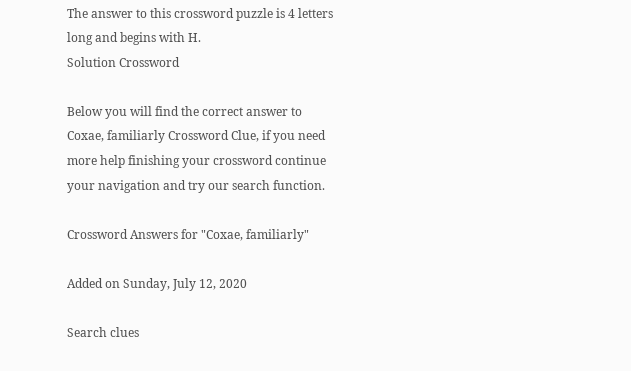The answer to this crossword puzzle is 4 letters long and begins with H.
Solution Crossword

Below you will find the correct answer to Coxae, familiarly Crossword Clue, if you need more help finishing your crossword continue your navigation and try our search function.

Crossword Answers for "Coxae, familiarly"

Added on Sunday, July 12, 2020

Search clues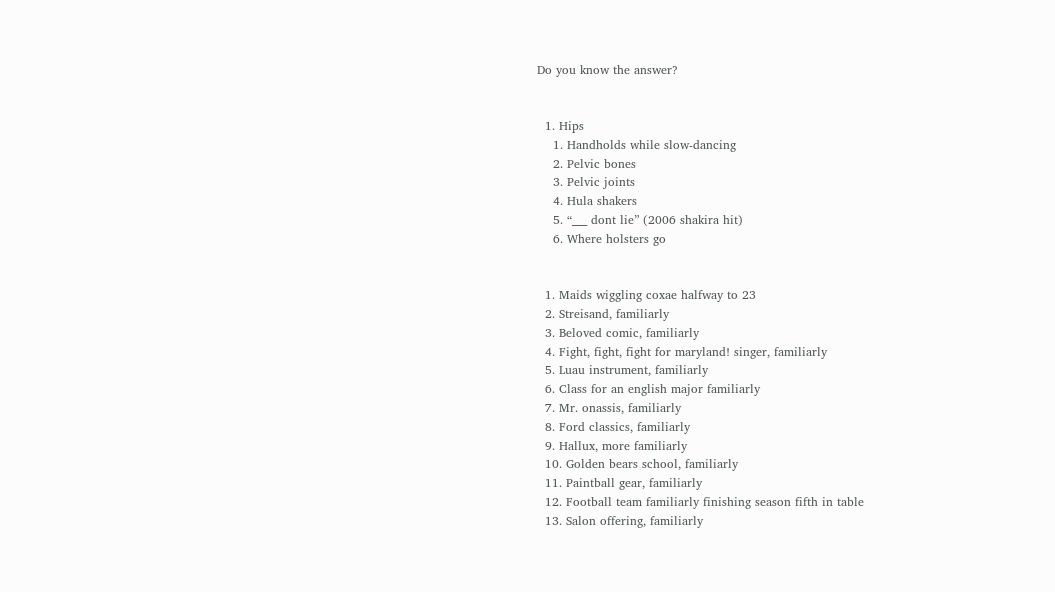Do you know the answer?


  1. Hips
    1. Handholds while slow-dancing
    2. Pelvic bones
    3. Pelvic joints
    4. Hula shakers
    5. “___ dont lie” (2006 shakira hit)
    6. Where holsters go


  1. Maids wiggling coxae halfway to 23
  2. Streisand, familiarly
  3. Beloved comic, familiarly
  4. Fight, fight, fight for maryland! singer, familiarly
  5. Luau instrument, familiarly
  6. Class for an english major familiarly
  7. Mr. onassis, familiarly
  8. Ford classics, familiarly
  9. Hallux, more familiarly
  10. Golden bears school, familiarly
  11. Paintball gear, familiarly
  12. Football team familiarly finishing season fifth in table
  13. Salon offering, familiarly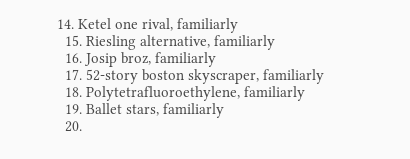14. Ketel one rival, familiarly
  15. Riesling alternative, familiarly
  16. Josip broz, familiarly
  17. 52-story boston skyscraper, familiarly
  18. Polytetrafluoroethylene, familiarly
  19. Ballet stars, familiarly
  20.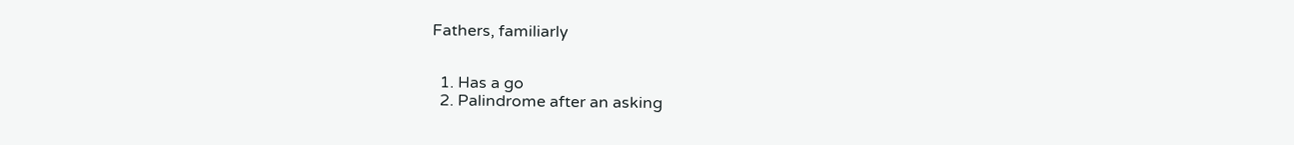Fathers, familiarly


  1. Has a go
  2. Palindrome after an asking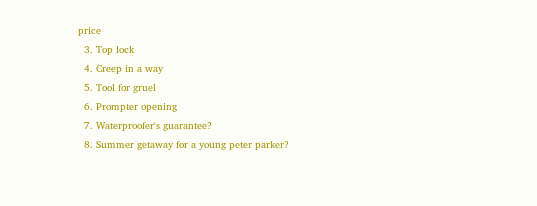price
  3. Top lock
  4. Creep in a way
  5. Tool for gruel
  6. Prompter opening
  7. Waterproofer's guarantee?
  8. Summer getaway for a young peter parker?